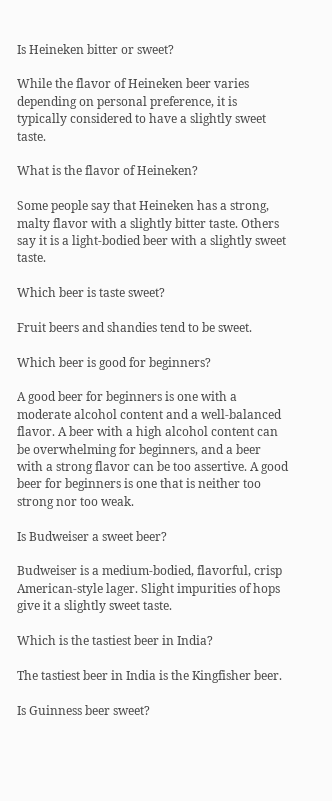Is Heineken bitter or sweet?

While the flavor of Heineken beer varies depending on personal preference, it is typically considered to have a slightly sweet taste.

What is the flavor of Heineken?

Some people say that Heineken has a strong, malty flavor with a slightly bitter taste. Others say it is a light-bodied beer with a slightly sweet taste.

Which beer is taste sweet?

Fruit beers and shandies tend to be sweet.

Which beer is good for beginners?

A good beer for beginners is one with a moderate alcohol content and a well-balanced flavor. A beer with a high alcohol content can be overwhelming for beginners, and a beer with a strong flavor can be too assertive. A good beer for beginners is one that is neither too strong nor too weak.

Is Budweiser a sweet beer?

Budweiser is a medium-bodied, flavorful, crisp American-style lager. Slight impurities of hops give it a slightly sweet taste.

Which is the tastiest beer in India?

The tastiest beer in India is the Kingfisher beer.

Is Guinness beer sweet?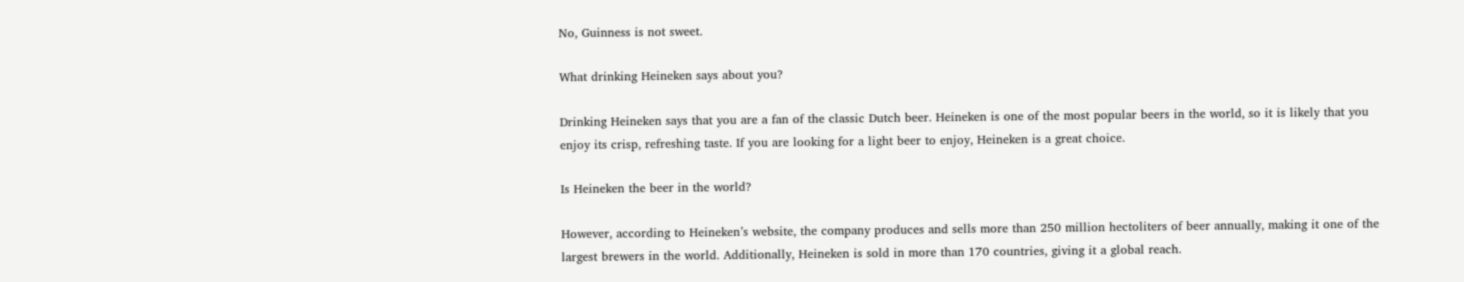No, Guinness is not sweet.

What drinking Heineken says about you?

Drinking Heineken says that you are a fan of the classic Dutch beer. Heineken is one of the most popular beers in the world, so it is likely that you enjoy its crisp, refreshing taste. If you are looking for a light beer to enjoy, Heineken is a great choice.

Is Heineken the beer in the world?

However, according to Heineken’s website, the company produces and sells more than 250 million hectoliters of beer annually, making it one of the largest brewers in the world. Additionally, Heineken is sold in more than 170 countries, giving it a global reach.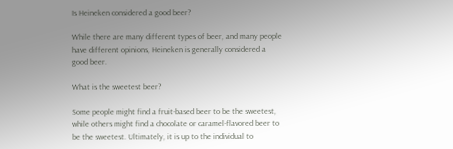Is Heineken considered a good beer?

While there are many different types of beer, and many people have different opinions, Heineken is generally considered a good beer.

What is the sweetest beer?

Some people might find a fruit-based beer to be the sweetest, while others might find a chocolate or caramel-flavored beer to be the sweetest. Ultimately, it is up to the individual to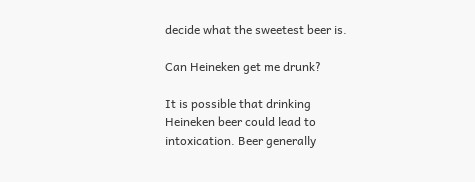decide what the sweetest beer is.

Can Heineken get me drunk?

It is possible that drinking Heineken beer could lead to intoxication. Beer generally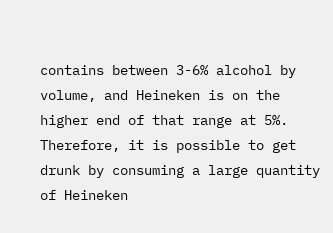contains between 3-6% alcohol by volume, and Heineken is on the higher end of that range at 5%. Therefore, it is possible to get drunk by consuming a large quantity of Heineken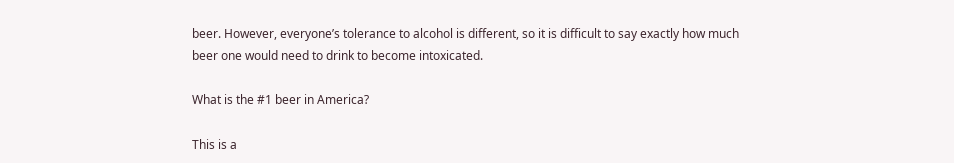beer. However, everyone’s tolerance to alcohol is different, so it is difficult to say exactly how much beer one would need to drink to become intoxicated.

What is the #1 beer in America?

This is a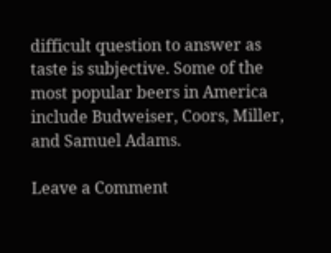difficult question to answer as taste is subjective. Some of the most popular beers in America include Budweiser, Coors, Miller, and Samuel Adams.

Leave a Comment